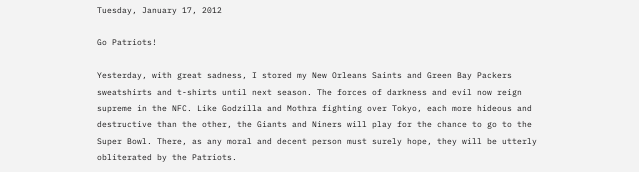Tuesday, January 17, 2012

Go Patriots!

Yesterday, with great sadness, I stored my New Orleans Saints and Green Bay Packers sweatshirts and t-shirts until next season. The forces of darkness and evil now reign supreme in the NFC. Like Godzilla and Mothra fighting over Tokyo, each more hideous and destructive than the other, the Giants and Niners will play for the chance to go to the Super Bowl. There, as any moral and decent person must surely hope, they will be utterly obliterated by the Patriots.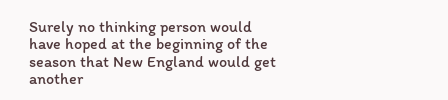Surely no thinking person would have hoped at the beginning of the season that New England would get another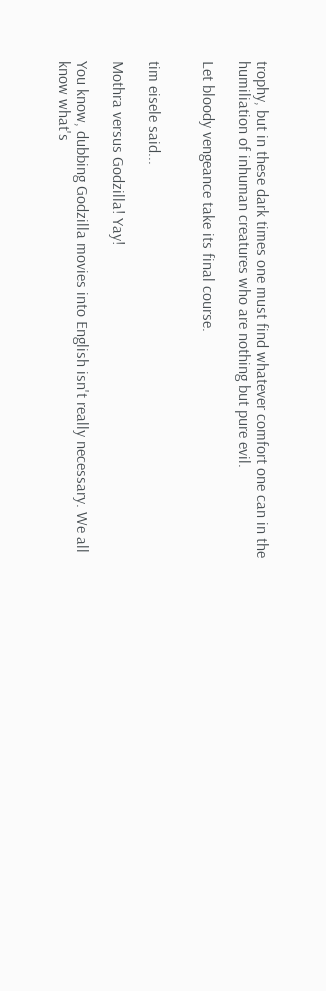trophy, but in these dark times one must find whatever comfort one can in the humiliation of inhuman creatures who are nothing but pure evil.

Let bloody vengeance take its final course.


tim eisele said...

Mothra versus Godzilla! Yay!

You know, dubbing Godzilla movies into English isn't really necessary. We all know what's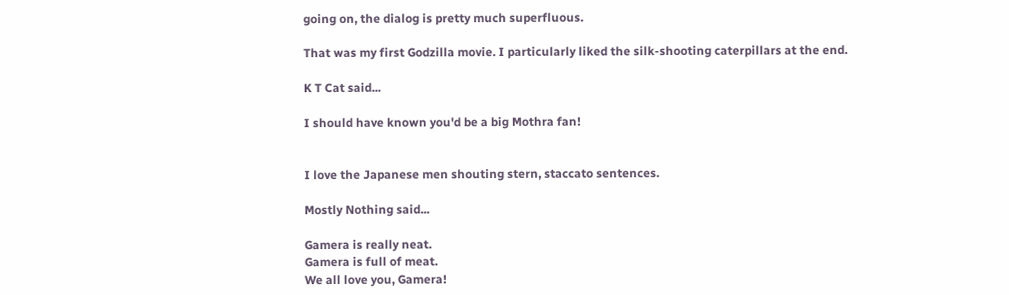going on, the dialog is pretty much superfluous.

That was my first Godzilla movie. I particularly liked the silk-shooting caterpillars at the end.

K T Cat said...

I should have known you'd be a big Mothra fan!


I love the Japanese men shouting stern, staccato sentences.

Mostly Nothing said...

Gamera is really neat.
Gamera is full of meat.
We all love you, Gamera!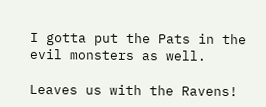I gotta put the Pats in the evil monsters as well.

Leaves us with the Ravens!